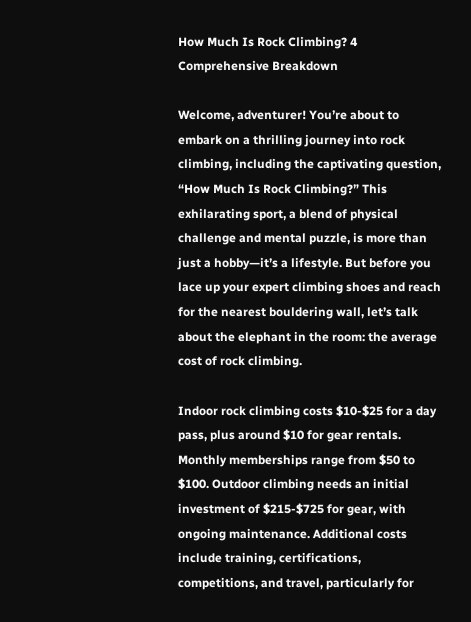How Much Is Rock Climbing? 4 Comprehensive Breakdown

Welcome, adventurer! You’re about to embark on a thrilling journey into rock climbing, including the captivating question, “How Much Is Rock Climbing?” This exhilarating sport, a blend of physical challenge and mental puzzle, is more than just a hobby—it’s a lifestyle. But before you lace up your expert climbing shoes and reach for the nearest bouldering wall, let’s talk about the elephant in the room: the average cost of rock climbing.

Indoor rock climbing costs $10-$25 for a day pass, plus around $10 for gear rentals. Monthly memberships range from $50 to $100. Outdoor climbing needs an initial investment of $215-$725 for gear, with ongoing maintenance. Additional costs include training, certifications, competitions, and travel, particularly for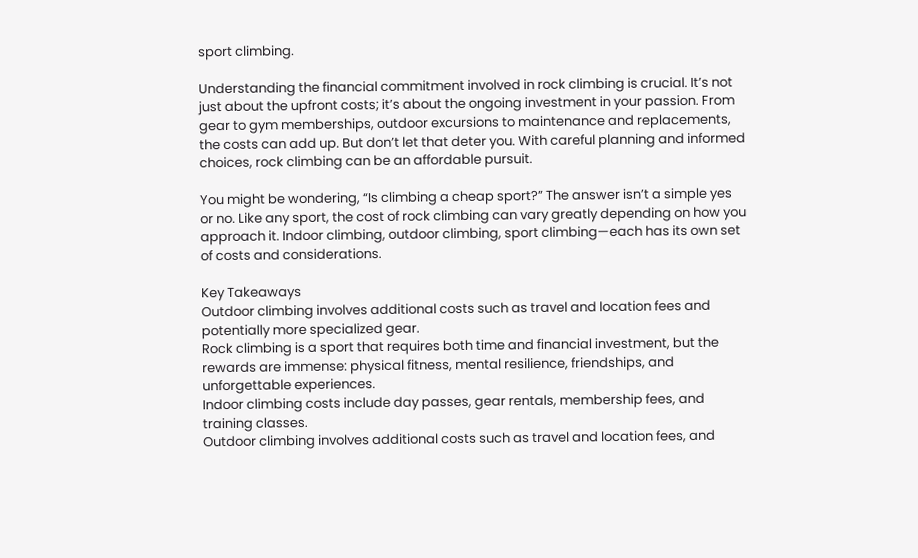sport climbing.

Understanding the financial commitment involved in rock climbing is crucial. It’s not just about the upfront costs; it’s about the ongoing investment in your passion. From gear to gym memberships, outdoor excursions to maintenance and replacements, the costs can add up. But don’t let that deter you. With careful planning and informed choices, rock climbing can be an affordable pursuit.

You might be wondering, “Is climbing a cheap sport?” The answer isn’t a simple yes or no. Like any sport, the cost of rock climbing can vary greatly depending on how you approach it. Indoor climbing, outdoor climbing, sport climbing—each has its own set of costs and considerations.

Key Takeaways
Outdoor climbing involves additional costs such as travel and location fees and potentially more specialized gear.
Rock climbing is a sport that requires both time and financial investment, but the rewards are immense: physical fitness, mental resilience, friendships, and unforgettable experiences.
Indoor climbing costs include day passes, gear rentals, membership fees, and training classes.
Outdoor climbing involves additional costs such as travel and location fees, and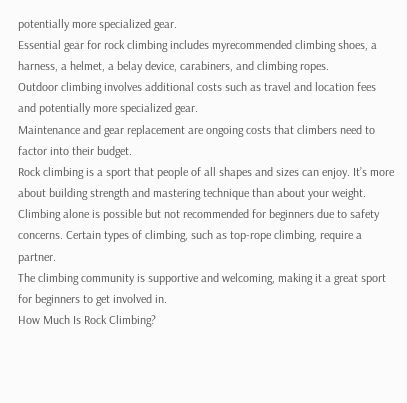potentially more specialized gear.
Essential gear for rock climbing includes myrecommended climbing shoes, a harness, a helmet, a belay device, carabiners, and climbing ropes.
Outdoor climbing involves additional costs such as travel and location fees and potentially more specialized gear.
Maintenance and gear replacement are ongoing costs that climbers need to factor into their budget.
Rock climbing is a sport that people of all shapes and sizes can enjoy. It’s more about building strength and mastering technique than about your weight.
Climbing alone is possible but not recommended for beginners due to safety concerns. Certain types of climbing, such as top-rope climbing, require a partner.
The climbing community is supportive and welcoming, making it a great sport for beginners to get involved in.
How Much Is Rock Climbing?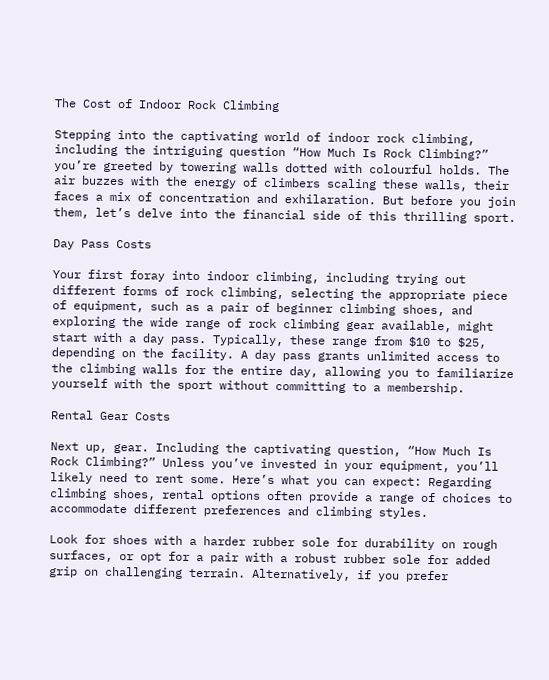The Cost of Indoor Rock Climbing

Stepping into the captivating world of indoor rock climbing, including the intriguing question “How Much Is Rock Climbing?” you’re greeted by towering walls dotted with colourful holds. The air buzzes with the energy of climbers scaling these walls, their faces a mix of concentration and exhilaration. But before you join them, let’s delve into the financial side of this thrilling sport.

Day Pass Costs

Your first foray into indoor climbing, including trying out different forms of rock climbing, selecting the appropriate piece of equipment, such as a pair of beginner climbing shoes, and exploring the wide range of rock climbing gear available, might start with a day pass. Typically, these range from $10 to $25, depending on the facility. A day pass grants unlimited access to the climbing walls for the entire day, allowing you to familiarize yourself with the sport without committing to a membership.

Rental Gear Costs

Next up, gear. Including the captivating question, “How Much Is Rock Climbing?” Unless you’ve invested in your equipment, you’ll likely need to rent some. Here’s what you can expect: Regarding climbing shoes, rental options often provide a range of choices to accommodate different preferences and climbing styles.

Look for shoes with a harder rubber sole for durability on rough surfaces, or opt for a pair with a robust rubber sole for added grip on challenging terrain. Alternatively, if you prefer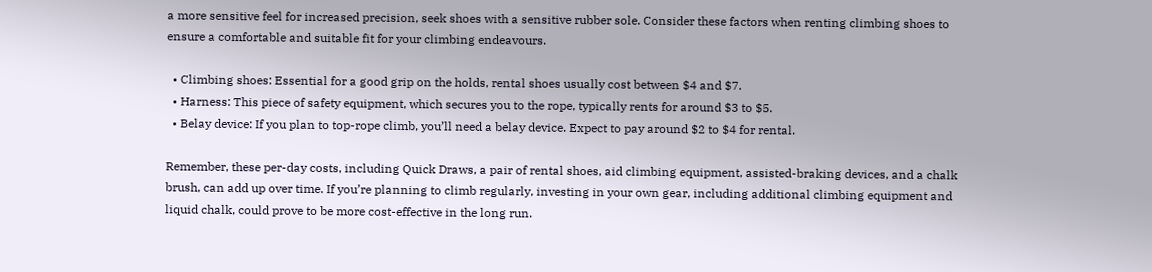a more sensitive feel for increased precision, seek shoes with a sensitive rubber sole. Consider these factors when renting climbing shoes to ensure a comfortable and suitable fit for your climbing endeavours.

  • Climbing shoes: Essential for a good grip on the holds, rental shoes usually cost between $4 and $7.
  • Harness: This piece of safety equipment, which secures you to the rope, typically rents for around $3 to $5.
  • Belay device: If you plan to top-rope climb, you’ll need a belay device. Expect to pay around $2 to $4 for rental.

Remember, these per-day costs, including Quick Draws, a pair of rental shoes, aid climbing equipment, assisted-braking devices, and a chalk brush, can add up over time. If you’re planning to climb regularly, investing in your own gear, including additional climbing equipment and liquid chalk, could prove to be more cost-effective in the long run.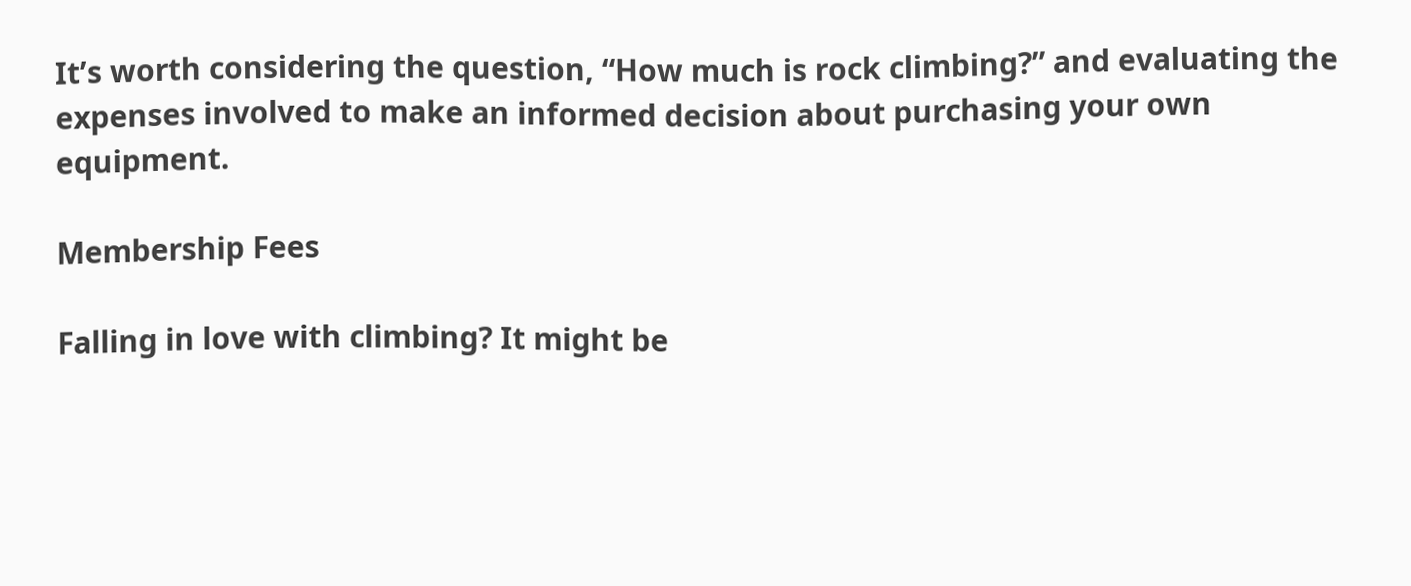It’s worth considering the question, “How much is rock climbing?” and evaluating the expenses involved to make an informed decision about purchasing your own equipment.

Membership Fees

Falling in love with climbing? It might be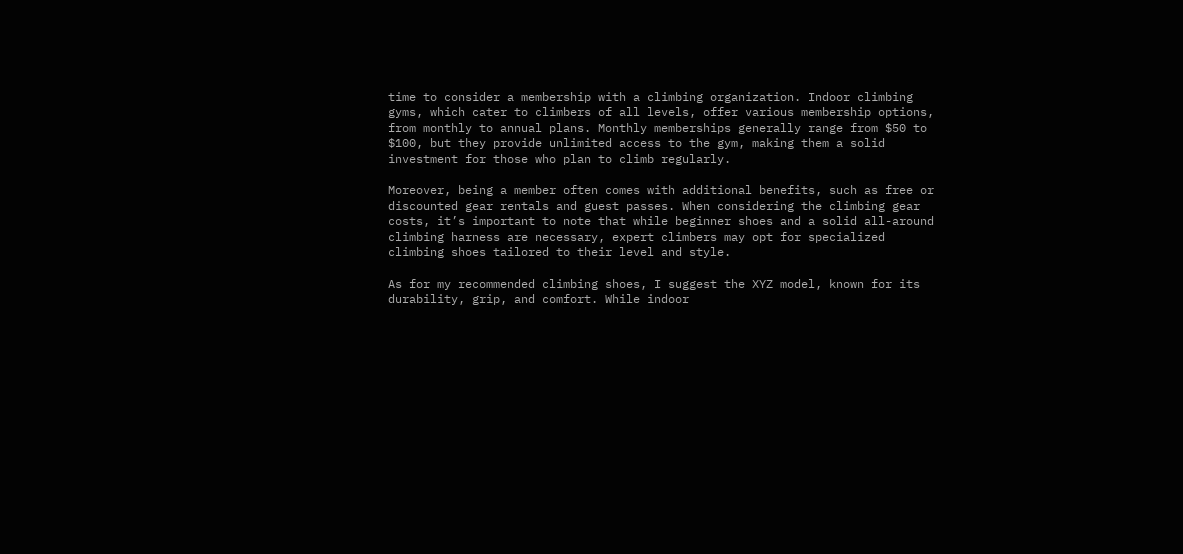time to consider a membership with a climbing organization. Indoor climbing gyms, which cater to climbers of all levels, offer various membership options, from monthly to annual plans. Monthly memberships generally range from $50 to $100, but they provide unlimited access to the gym, making them a solid investment for those who plan to climb regularly.

Moreover, being a member often comes with additional benefits, such as free or discounted gear rentals and guest passes. When considering the climbing gear costs, it’s important to note that while beginner shoes and a solid all-around climbing harness are necessary, expert climbers may opt for specialized climbing shoes tailored to their level and style.

As for my recommended climbing shoes, I suggest the XYZ model, known for its durability, grip, and comfort. While indoor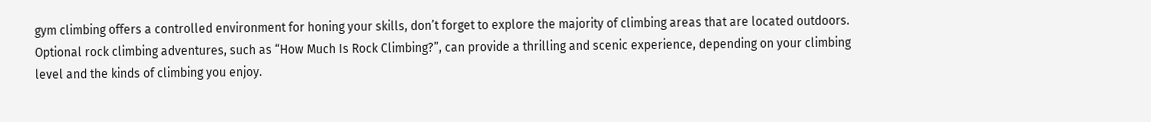gym climbing offers a controlled environment for honing your skills, don’t forget to explore the majority of climbing areas that are located outdoors. Optional rock climbing adventures, such as “How Much Is Rock Climbing?”, can provide a thrilling and scenic experience, depending on your climbing level and the kinds of climbing you enjoy.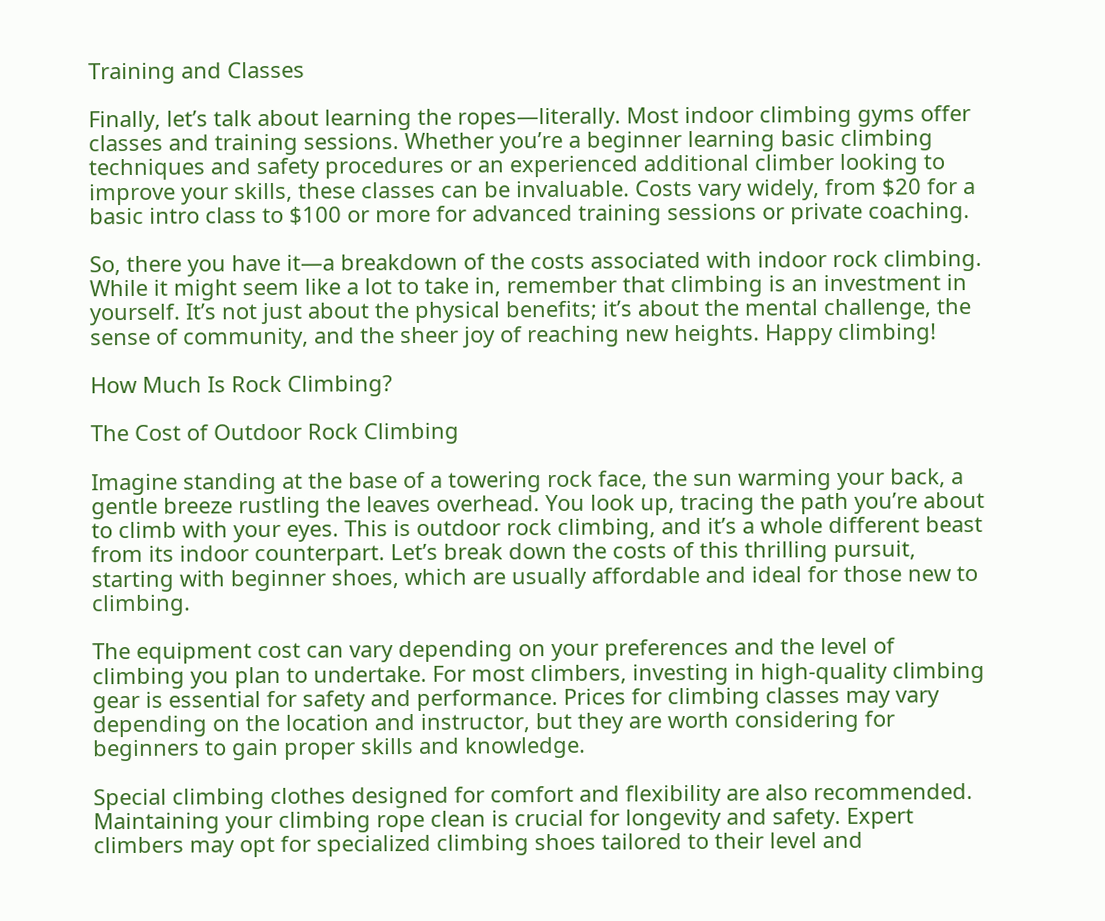Training and Classes

Finally, let’s talk about learning the ropes—literally. Most indoor climbing gyms offer classes and training sessions. Whether you’re a beginner learning basic climbing techniques and safety procedures or an experienced additional climber looking to improve your skills, these classes can be invaluable. Costs vary widely, from $20 for a basic intro class to $100 or more for advanced training sessions or private coaching.

So, there you have it—a breakdown of the costs associated with indoor rock climbing. While it might seem like a lot to take in, remember that climbing is an investment in yourself. It’s not just about the physical benefits; it’s about the mental challenge, the sense of community, and the sheer joy of reaching new heights. Happy climbing!

How Much Is Rock Climbing?

The Cost of Outdoor Rock Climbing

Imagine standing at the base of a towering rock face, the sun warming your back, a gentle breeze rustling the leaves overhead. You look up, tracing the path you’re about to climb with your eyes. This is outdoor rock climbing, and it’s a whole different beast from its indoor counterpart. Let’s break down the costs of this thrilling pursuit, starting with beginner shoes, which are usually affordable and ideal for those new to climbing.

The equipment cost can vary depending on your preferences and the level of climbing you plan to undertake. For most climbers, investing in high-quality climbing gear is essential for safety and performance. Prices for climbing classes may vary depending on the location and instructor, but they are worth considering for beginners to gain proper skills and knowledge.

Special climbing clothes designed for comfort and flexibility are also recommended. Maintaining your climbing rope clean is crucial for longevity and safety. Expert climbers may opt for specialized climbing shoes tailored to their level and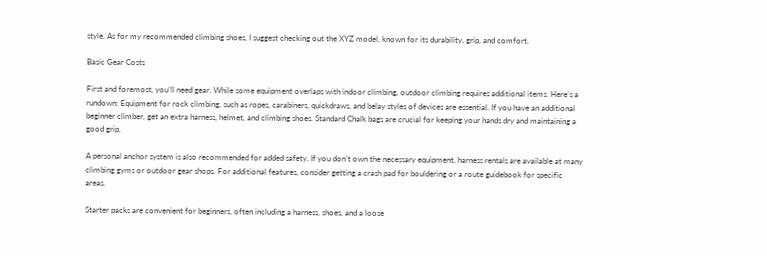style. As for my recommended climbing shoes, I suggest checking out the XYZ model, known for its durability, grip, and comfort.

Basic Gear Costs

First and foremost, you’ll need gear. While some equipment overlaps with indoor climbing, outdoor climbing requires additional items. Here’s a rundown: Equipment for rock climbing, such as ropes, carabiners, quickdraws, and belay styles of devices are essential. If you have an additional beginner climber, get an extra harness, helmet, and climbing shoes. Standard Chalk bags are crucial for keeping your hands dry and maintaining a good grip.

A personal anchor system is also recommended for added safety. If you don’t own the necessary equipment, harness rentals are available at many climbing gyms or outdoor gear shops. For additional features, consider getting a crash pad for bouldering or a route guidebook for specific areas.

Starter packs are convenient for beginners, often including a harness, shoes, and a loose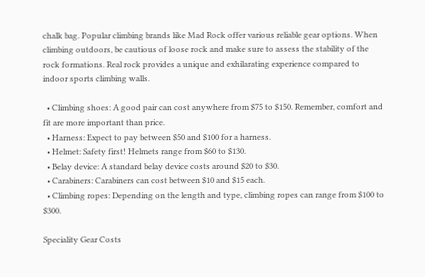chalk bag. Popular climbing brands like Mad Rock offer various reliable gear options. When climbing outdoors, be cautious of loose rock and make sure to assess the stability of the rock formations. Real rock provides a unique and exhilarating experience compared to indoor sports climbing walls.

  • Climbing shoes: A good pair can cost anywhere from $75 to $150. Remember, comfort and fit are more important than price.
  • Harness: Expect to pay between $50 and $100 for a harness.
  • Helmet: Safety first! Helmets range from $60 to $130.
  • Belay device: A standard belay device costs around $20 to $30.
  • Carabiners: Carabiners can cost between $10 and $15 each.
  • Climbing ropes: Depending on the length and type, climbing ropes can range from $100 to $300.

Speciality Gear Costs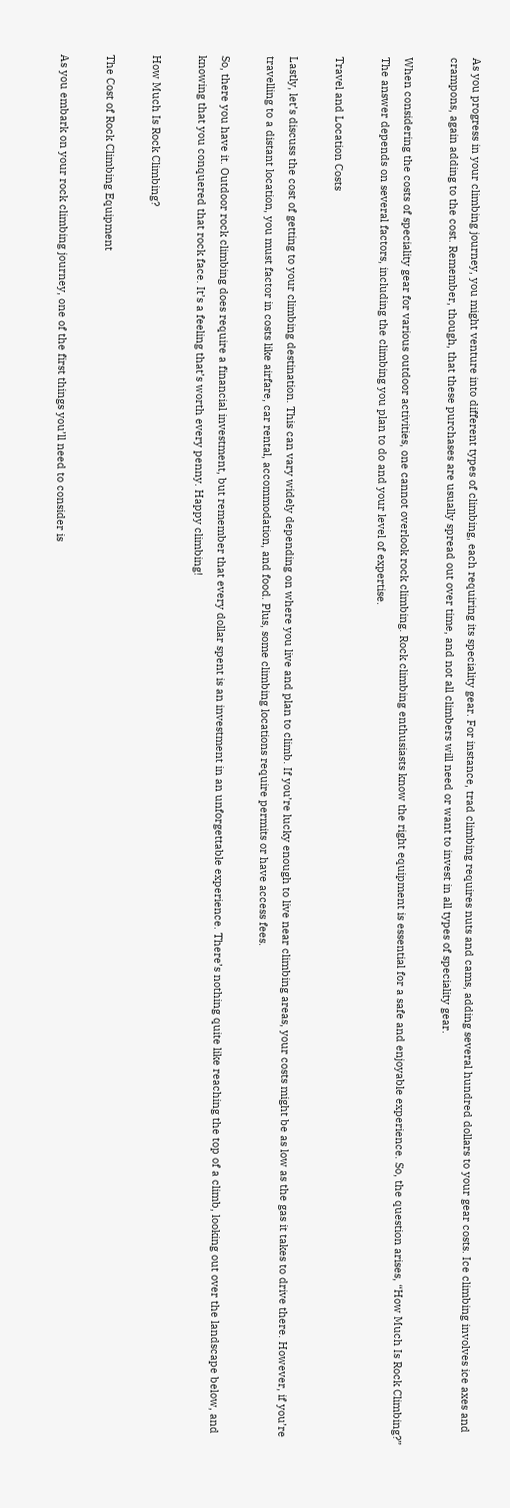As you progress in your climbing journey, you might venture into different types of climbing, each requiring its speciality gear. For instance, trad climbing requires nuts and cams, adding several hundred dollars to your gear costs. Ice climbing involves ice axes and crampons, again adding to the cost. Remember, though, that these purchases are usually spread out over time, and not all climbers will need or want to invest in all types of speciality gear.

When considering the costs of speciality gear for various outdoor activities, one cannot overlook rock climbing. Rock climbing enthusiasts know the right equipment is essential for a safe and enjoyable experience. So, the question arises, “How Much Is Rock Climbing?” The answer depends on several factors, including the climbing you plan to do and your level of expertise.

Travel and Location Costs

Lastly, let’s discuss the cost of getting to your climbing destination. This can vary widely depending on where you live and plan to climb. If you’re lucky enough to live near climbing areas, your costs might be as low as the gas it takes to drive there. However, if you’re travelling to a distant location, you must factor in costs like airfare, car rental, accommodation, and food. Plus, some climbing locations require permits or have access fees.

So, there you have it. Outdoor rock climbing does require a financial investment, but remember that every dollar spent is an investment in an unforgettable experience. There’s nothing quite like reaching the top of a climb, looking out over the landscape below, and knowing that you conquered that rock face. It’s a feeling that’s worth every penny. Happy climbing!

How Much Is Rock Climbing?

The Cost of Rock Climbing Equipment

As you embark on your rock climbing journey, one of the first things you’ll need to consider is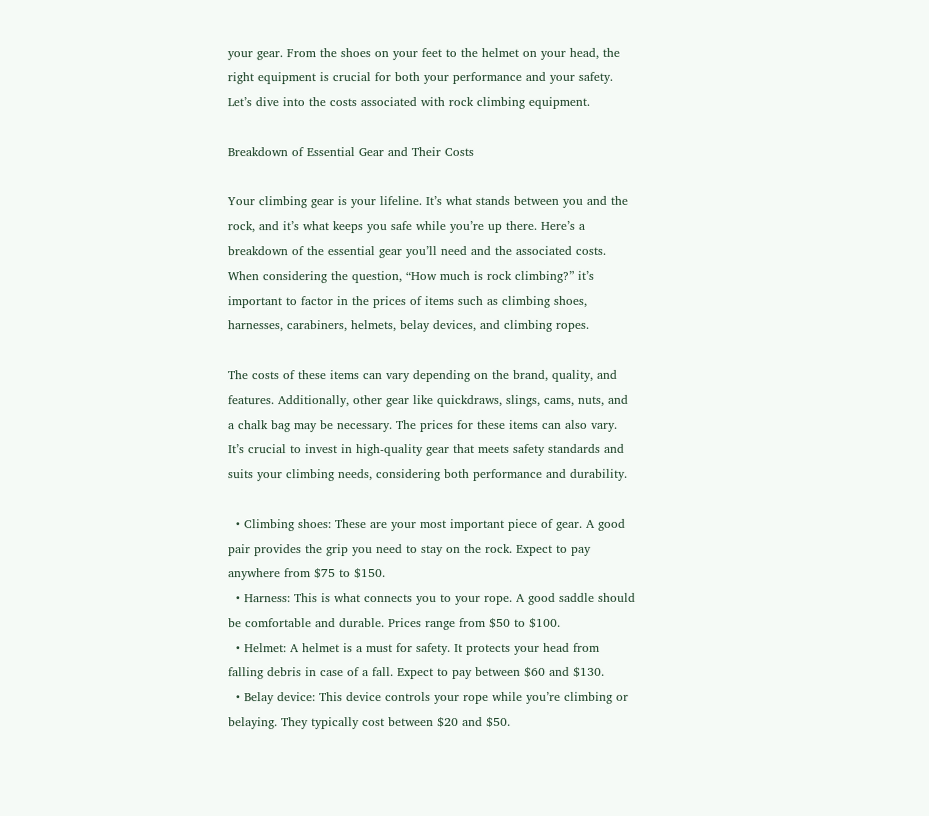your gear. From the shoes on your feet to the helmet on your head, the right equipment is crucial for both your performance and your safety. Let’s dive into the costs associated with rock climbing equipment.

Breakdown of Essential Gear and Their Costs

Your climbing gear is your lifeline. It’s what stands between you and the rock, and it’s what keeps you safe while you’re up there. Here’s a breakdown of the essential gear you’ll need and the associated costs. When considering the question, “How much is rock climbing?” it’s important to factor in the prices of items such as climbing shoes, harnesses, carabiners, helmets, belay devices, and climbing ropes.

The costs of these items can vary depending on the brand, quality, and features. Additionally, other gear like quickdraws, slings, cams, nuts, and a chalk bag may be necessary. The prices for these items can also vary. It’s crucial to invest in high-quality gear that meets safety standards and suits your climbing needs, considering both performance and durability.

  • Climbing shoes: These are your most important piece of gear. A good pair provides the grip you need to stay on the rock. Expect to pay anywhere from $75 to $150.
  • Harness: This is what connects you to your rope. A good saddle should be comfortable and durable. Prices range from $50 to $100.
  • Helmet: A helmet is a must for safety. It protects your head from falling debris in case of a fall. Expect to pay between $60 and $130.
  • Belay device: This device controls your rope while you’re climbing or belaying. They typically cost between $20 and $50.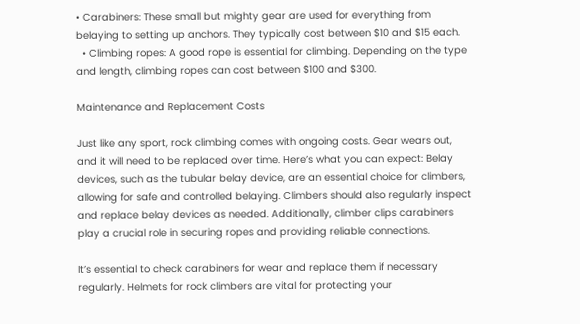• Carabiners: These small but mighty gear are used for everything from belaying to setting up anchors. They typically cost between $10 and $15 each.
  • Climbing ropes: A good rope is essential for climbing. Depending on the type and length, climbing ropes can cost between $100 and $300.

Maintenance and Replacement Costs

Just like any sport, rock climbing comes with ongoing costs. Gear wears out, and it will need to be replaced over time. Here’s what you can expect: Belay devices, such as the tubular belay device, are an essential choice for climbers, allowing for safe and controlled belaying. Climbers should also regularly inspect and replace belay devices as needed. Additionally, climber clips carabiners play a crucial role in securing ropes and providing reliable connections.

It’s essential to check carabiners for wear and replace them if necessary regularly. Helmets for rock climbers are vital for protecting your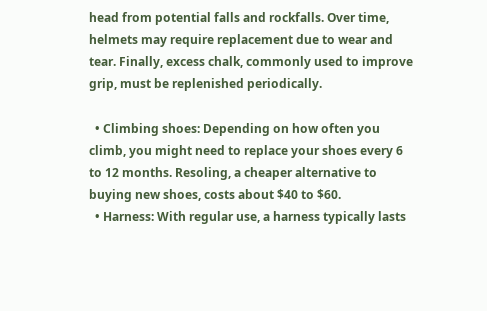head from potential falls and rockfalls. Over time, helmets may require replacement due to wear and tear. Finally, excess chalk, commonly used to improve grip, must be replenished periodically.

  • Climbing shoes: Depending on how often you climb, you might need to replace your shoes every 6 to 12 months. Resoling, a cheaper alternative to buying new shoes, costs about $40 to $60.
  • Harness: With regular use, a harness typically lasts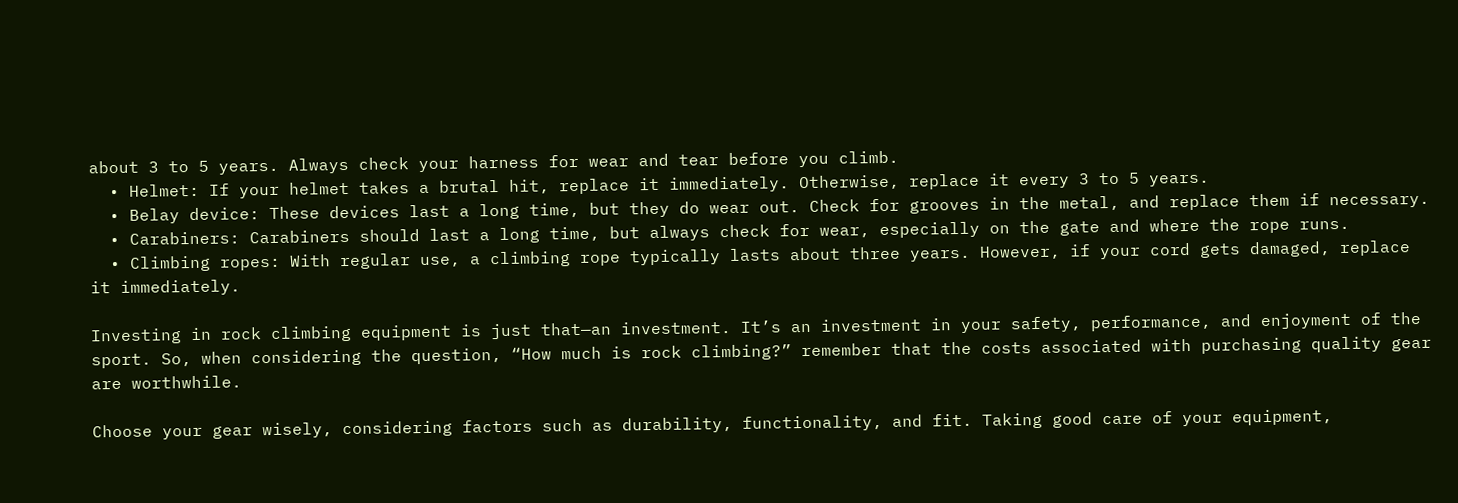about 3 to 5 years. Always check your harness for wear and tear before you climb.
  • Helmet: If your helmet takes a brutal hit, replace it immediately. Otherwise, replace it every 3 to 5 years.
  • Belay device: These devices last a long time, but they do wear out. Check for grooves in the metal, and replace them if necessary.
  • Carabiners: Carabiners should last a long time, but always check for wear, especially on the gate and where the rope runs.
  • Climbing ropes: With regular use, a climbing rope typically lasts about three years. However, if your cord gets damaged, replace it immediately.

Investing in rock climbing equipment is just that—an investment. It’s an investment in your safety, performance, and enjoyment of the sport. So, when considering the question, “How much is rock climbing?” remember that the costs associated with purchasing quality gear are worthwhile.

Choose your gear wisely, considering factors such as durability, functionality, and fit. Taking good care of your equipment,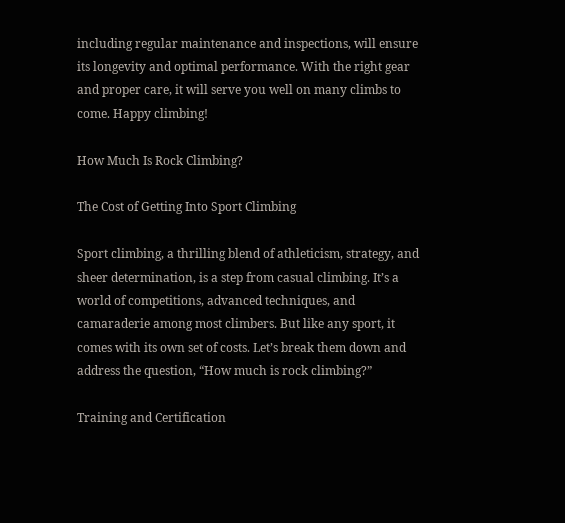including regular maintenance and inspections, will ensure its longevity and optimal performance. With the right gear and proper care, it will serve you well on many climbs to come. Happy climbing!

How Much Is Rock Climbing?

The Cost of Getting Into Sport Climbing

Sport climbing, a thrilling blend of athleticism, strategy, and sheer determination, is a step from casual climbing. It’s a world of competitions, advanced techniques, and camaraderie among most climbers. But like any sport, it comes with its own set of costs. Let’s break them down and address the question, “How much is rock climbing?”

Training and Certification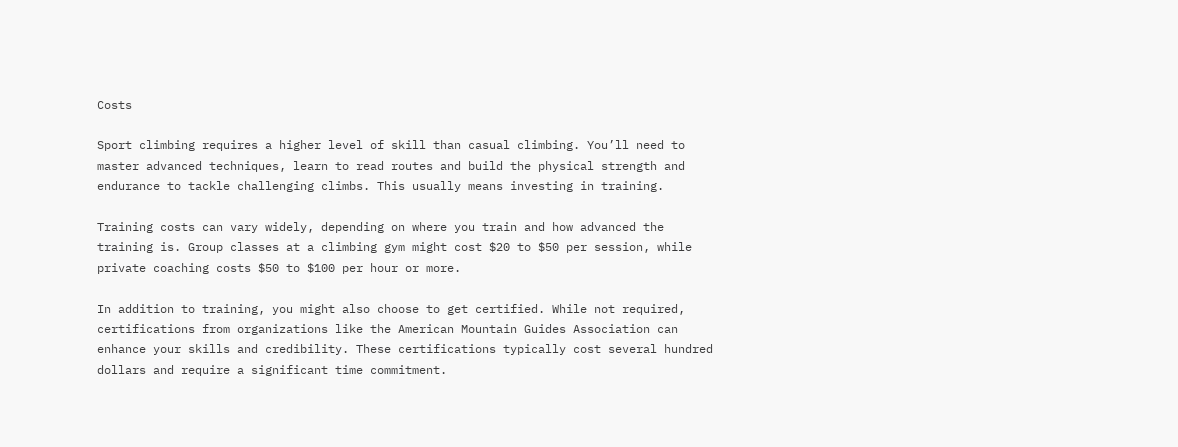Costs

Sport climbing requires a higher level of skill than casual climbing. You’ll need to master advanced techniques, learn to read routes and build the physical strength and endurance to tackle challenging climbs. This usually means investing in training.

Training costs can vary widely, depending on where you train and how advanced the training is. Group classes at a climbing gym might cost $20 to $50 per session, while private coaching costs $50 to $100 per hour or more.

In addition to training, you might also choose to get certified. While not required, certifications from organizations like the American Mountain Guides Association can enhance your skills and credibility. These certifications typically cost several hundred dollars and require a significant time commitment.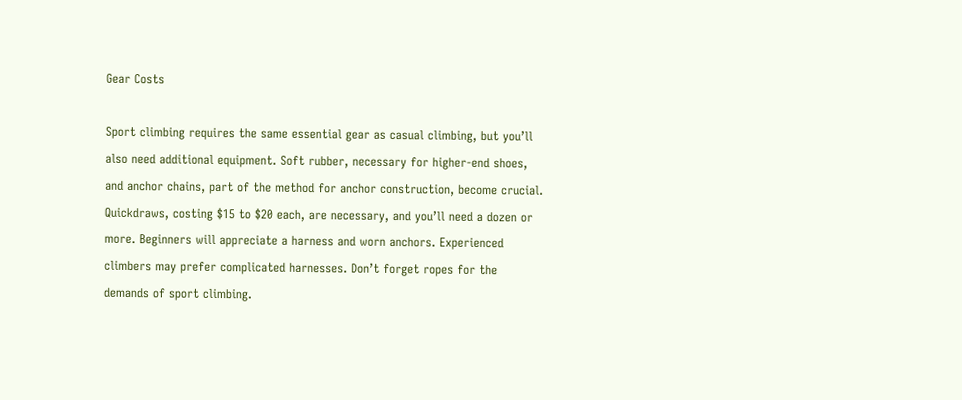Gear Costs

Sport climbing requires the same essential gear as casual climbing, but you’ll also need additional equipment. Soft rubber, necessary for higher-end shoes, and anchor chains, part of the method for anchor construction, become crucial. Quickdraws, costing $15 to $20 each, are necessary, and you’ll need a dozen or more. Beginners will appreciate a harness and worn anchors. Experienced climbers may prefer complicated harnesses. Don’t forget ropes for the demands of sport climbing.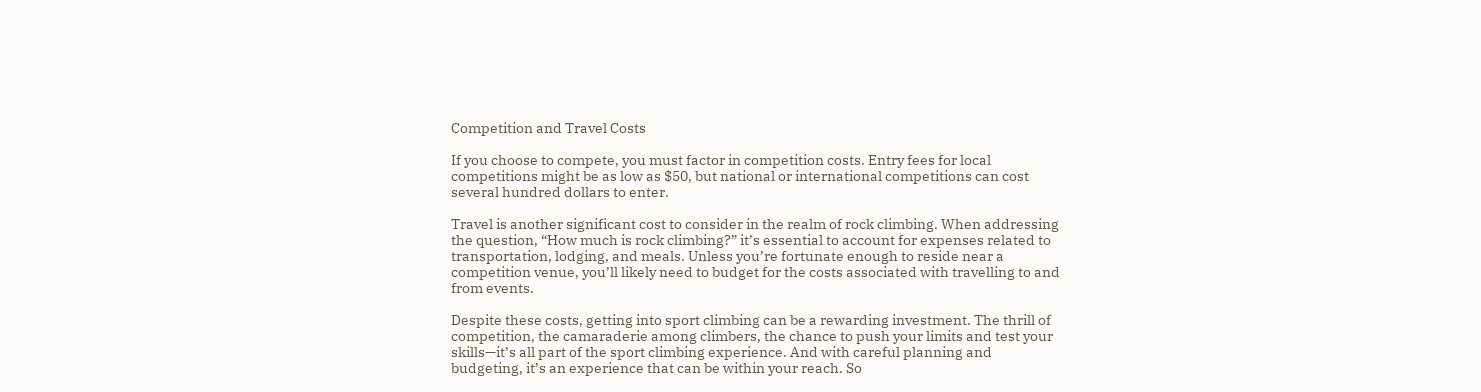Competition and Travel Costs

If you choose to compete, you must factor in competition costs. Entry fees for local competitions might be as low as $50, but national or international competitions can cost several hundred dollars to enter.

Travel is another significant cost to consider in the realm of rock climbing. When addressing the question, “How much is rock climbing?” it’s essential to account for expenses related to transportation, lodging, and meals. Unless you’re fortunate enough to reside near a competition venue, you’ll likely need to budget for the costs associated with travelling to and from events.

Despite these costs, getting into sport climbing can be a rewarding investment. The thrill of competition, the camaraderie among climbers, the chance to push your limits and test your skills—it’s all part of the sport climbing experience. And with careful planning and budgeting, it’s an experience that can be within your reach. So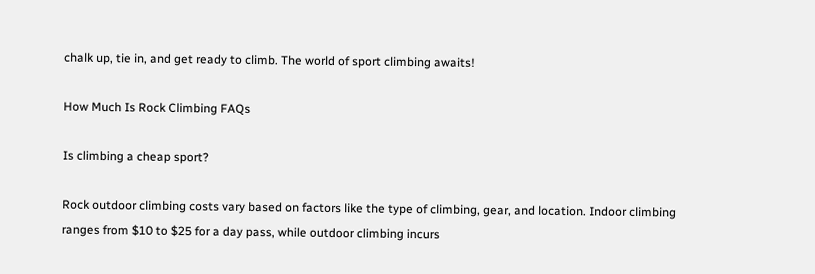chalk up, tie in, and get ready to climb. The world of sport climbing awaits!

How Much Is Rock Climbing FAQs

Is climbing a cheap sport?

Rock outdoor climbing costs vary based on factors like the type of climbing, gear, and location. Indoor climbing ranges from $10 to $25 for a day pass, while outdoor climbing incurs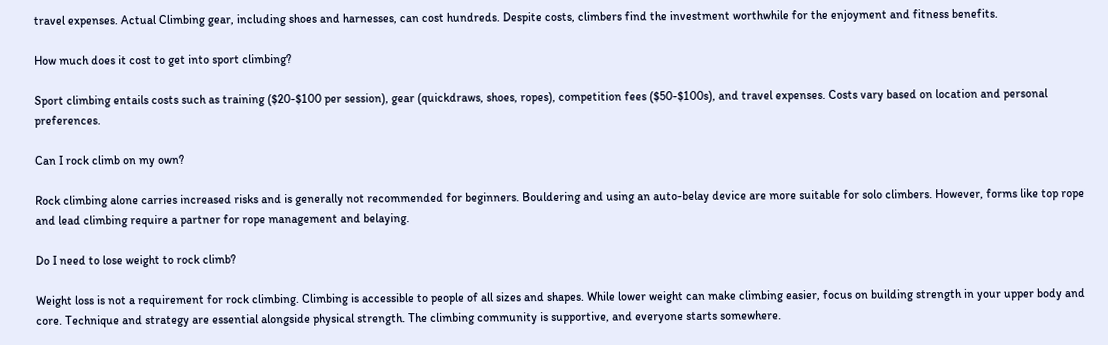travel expenses. Actual Climbing gear, including shoes and harnesses, can cost hundreds. Despite costs, climbers find the investment worthwhile for the enjoyment and fitness benefits.

How much does it cost to get into sport climbing?

Sport climbing entails costs such as training ($20-$100 per session), gear (quickdraws, shoes, ropes), competition fees ($50-$100s), and travel expenses. Costs vary based on location and personal preferences.

Can I rock climb on my own?

Rock climbing alone carries increased risks and is generally not recommended for beginners. Bouldering and using an auto-belay device are more suitable for solo climbers. However, forms like top rope and lead climbing require a partner for rope management and belaying.

Do I need to lose weight to rock climb?

Weight loss is not a requirement for rock climbing. Climbing is accessible to people of all sizes and shapes. While lower weight can make climbing easier, focus on building strength in your upper body and core. Technique and strategy are essential alongside physical strength. The climbing community is supportive, and everyone starts somewhere.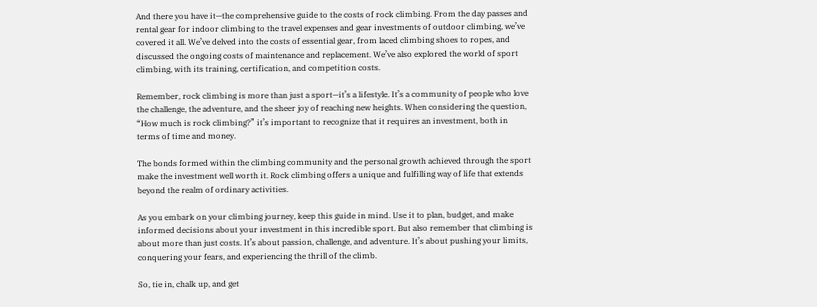And there you have it—the comprehensive guide to the costs of rock climbing. From the day passes and rental gear for indoor climbing to the travel expenses and gear investments of outdoor climbing, we’ve covered it all. We’ve delved into the costs of essential gear, from laced climbing shoes to ropes, and discussed the ongoing costs of maintenance and replacement. We’ve also explored the world of sport climbing, with its training, certification, and competition costs.

Remember, rock climbing is more than just a sport—it’s a lifestyle. It’s a community of people who love the challenge, the adventure, and the sheer joy of reaching new heights. When considering the question, “How much is rock climbing?” it’s important to recognize that it requires an investment, both in terms of time and money.

The bonds formed within the climbing community and the personal growth achieved through the sport make the investment well worth it. Rock climbing offers a unique and fulfilling way of life that extends beyond the realm of ordinary activities.

As you embark on your climbing journey, keep this guide in mind. Use it to plan, budget, and make informed decisions about your investment in this incredible sport. But also remember that climbing is about more than just costs. It’s about passion, challenge, and adventure. It’s about pushing your limits, conquering your fears, and experiencing the thrill of the climb.

So, tie in, chalk up, and get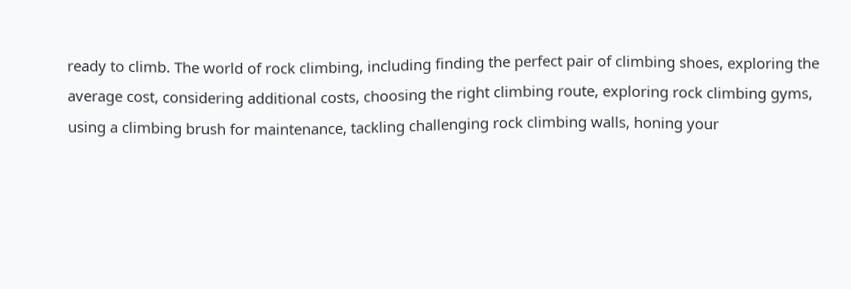ready to climb. The world of rock climbing, including finding the perfect pair of climbing shoes, exploring the average cost, considering additional costs, choosing the right climbing route, exploring rock climbing gyms, using a climbing brush for maintenance, tackling challenging rock climbing walls, honing your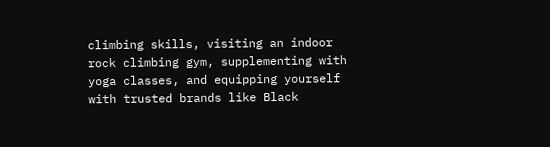climbing skills, visiting an indoor rock climbing gym, supplementing with yoga classes, and equipping yourself with trusted brands like Black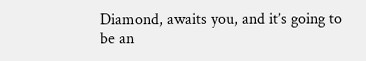Diamond, awaits you, and it’s going to be an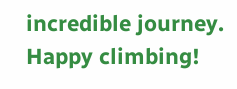incredible journey. Happy climbing!